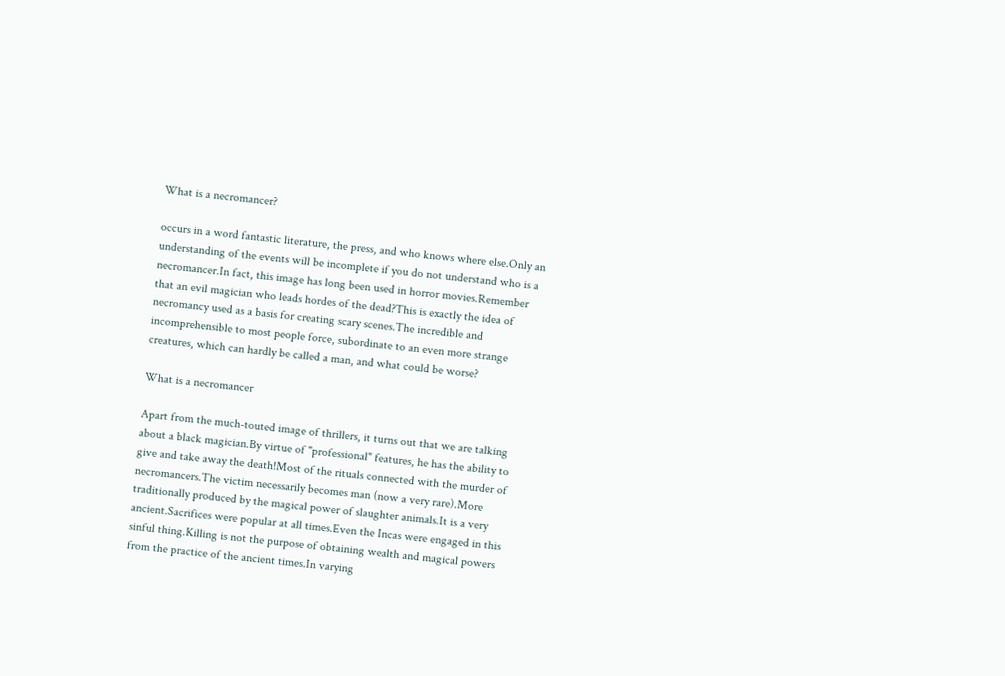What is a necromancer?

occurs in a word fantastic literature, the press, and who knows where else.Only an understanding of the events will be incomplete if you do not understand who is a necromancer.In fact, this image has long been used in horror movies.Remember that an evil magician who leads hordes of the dead?This is exactly the idea of necromancy used as a basis for creating scary scenes.The incredible and incomprehensible to most people force, subordinate to an even more strange creatures, which can hardly be called a man, and what could be worse?

What is a necromancer

Apart from the much-touted image of thrillers, it turns out that we are talking about a black magician.By virtue of "professional" features, he has the ability to give and take away the death!Most of the rituals connected with the murder of necromancers.The victim necessarily becomes man (now a very rare).More traditionally produced by the magical power of slaughter animals.It is a very ancient.Sacrifices were popular at all times.Even the Incas were engaged in this sinful thing.Killing is not the purpose of obtaining wealth and magical powers from the practice of the ancient times.In varying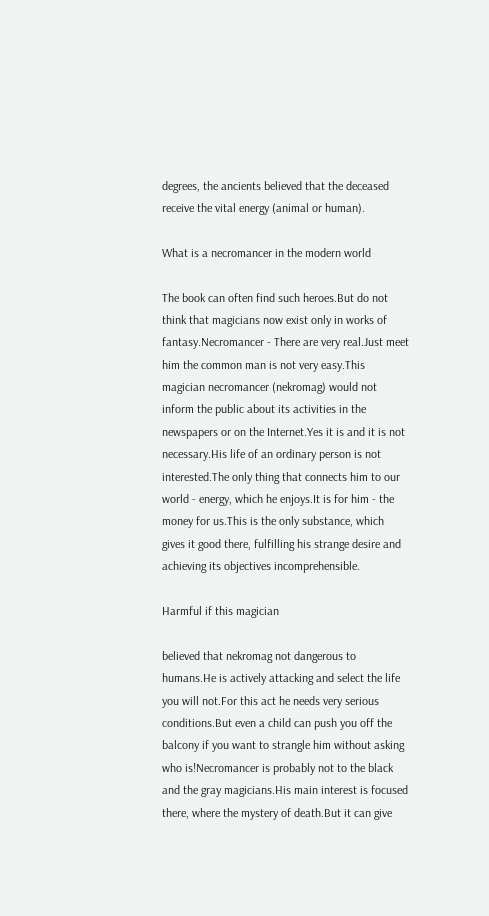degrees, the ancients believed that the deceased receive the vital energy (animal or human).

What is a necromancer in the modern world

The book can often find such heroes.But do not think that magicians now exist only in works of fantasy.Necromancer - There are very real.Just meet him the common man is not very easy.This magician necromancer (nekromag) would not inform the public about its activities in the newspapers or on the Internet.Yes it is and it is not necessary.His life of an ordinary person is not interested.The only thing that connects him to our world - energy, which he enjoys.It is for him - the money for us.This is the only substance, which gives it good there, fulfilling his strange desire and achieving its objectives incomprehensible.

Harmful if this magician

believed that nekromag not dangerous to humans.He is actively attacking and select the life you will not.For this act he needs very serious conditions.But even a child can push you off the balcony if you want to strangle him without asking who is!Necromancer is probably not to the black and the gray magicians.His main interest is focused there, where the mystery of death.But it can give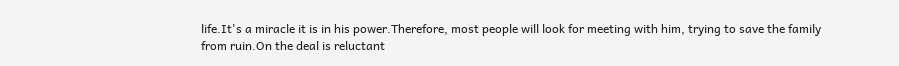life.It's a miracle it is in his power.Therefore, most people will look for meeting with him, trying to save the family from ruin.On the deal is reluctant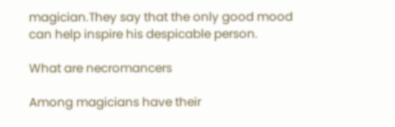magician.They say that the only good mood can help inspire his despicable person.

What are necromancers

Among magicians have their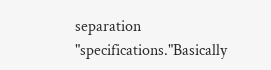separation "specifications."Basically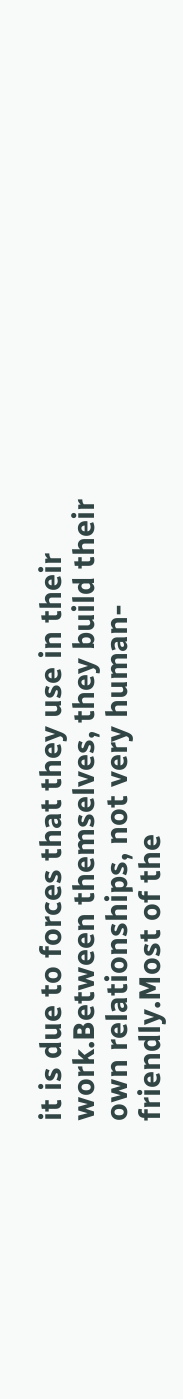it is due to forces that they use in their work.Between themselves, they build their own relationships, not very human-friendly.Most of the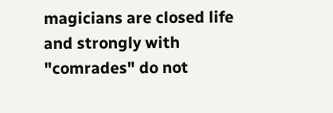magicians are closed life and strongly with "comrades" do not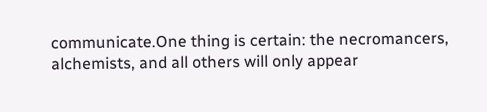communicate.One thing is certain: the necromancers, alchemists, and all others will only appear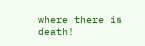where there is death!